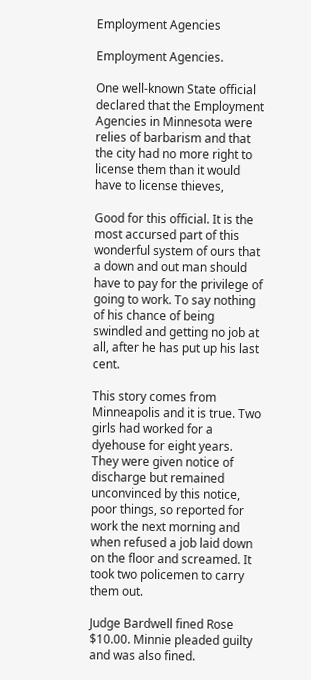Employment Agencies

Employment Agencies.

One well-known State official declared that the Employment Agencies in Minnesota were relies of barbarism and that the city had no more right to license them than it would have to license thieves,

Good for this official. It is the most accursed part of this wonderful system of ours that a down and out man should have to pay for the privilege of going to work. To say nothing of his chance of being swindled and getting no job at all, after he has put up his last cent.

This story comes from Minneapolis and it is true. Two girls had worked for a dyehouse for eight years. They were given notice of discharge but remained unconvinced by this notice, poor things, so reported for work the next morning and when refused a job laid down on the floor and screamed. It took two policemen to carry them out.

Judge Bardwell fined Rose $10.00. Minnie pleaded guilty and was also fined.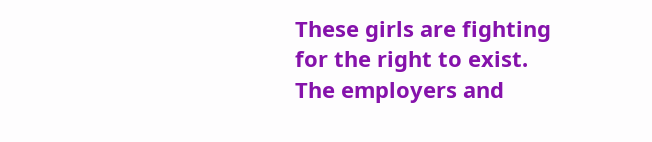These girls are fighting for the right to exist. The employers and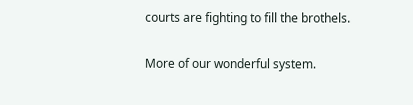courts are fighting to fill the brothels.

More of our wonderful system.